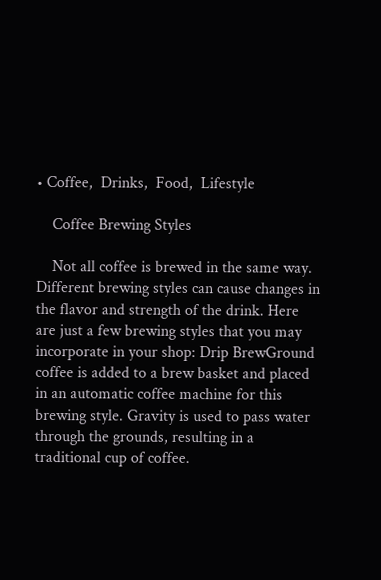• Coffee,  Drinks,  Food,  Lifestyle

    Coffee Brewing Styles

    Not all coffee is brewed in the same way. Different brewing styles can cause changes in the flavor and strength of the drink. Here are just a few brewing styles that you may incorporate in your shop: Drip BrewGround coffee is added to a brew basket and placed in an automatic coffee machine for this brewing style. Gravity is used to pass water through the grounds, resulting in a traditional cup of coffee.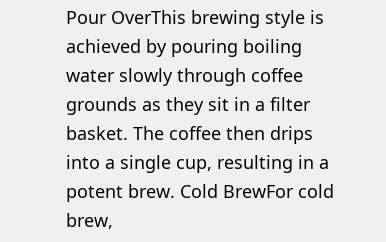Pour OverThis brewing style is achieved by pouring boiling water slowly through coffee grounds as they sit in a filter basket. The coffee then drips into a single cup, resulting in a potent brew. Cold BrewFor cold brew,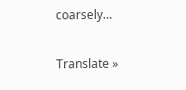coarsely…

Translate »